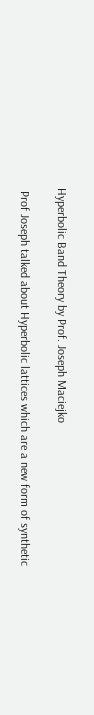Hyperbolic Band Theory by Prof. Joseph Maciejko

 Prof Joseph talked about Hyperbolic lattices which are a new form of synthetic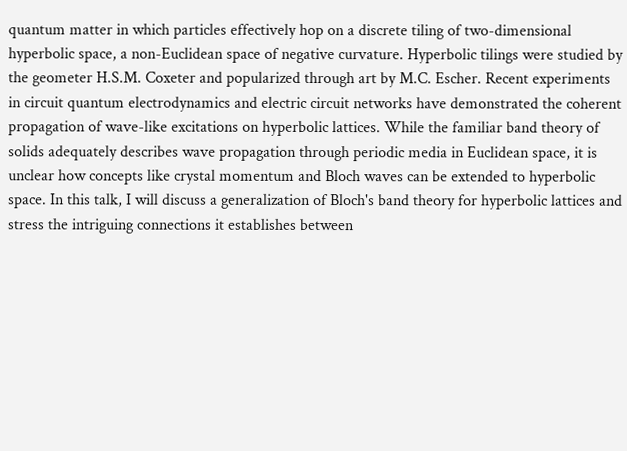quantum matter in which particles effectively hop on a discrete tiling of two-dimensional hyperbolic space, a non-Euclidean space of negative curvature. Hyperbolic tilings were studied by the geometer H.S.M. Coxeter and popularized through art by M.C. Escher. Recent experiments in circuit quantum electrodynamics and electric circuit networks have demonstrated the coherent propagation of wave-like excitations on hyperbolic lattices. While the familiar band theory of solids adequately describes wave propagation through periodic media in Euclidean space, it is unclear how concepts like crystal momentum and Bloch waves can be extended to hyperbolic space. In this talk, I will discuss a generalization of Bloch's band theory for hyperbolic lattices and stress the intriguing connections it establishes between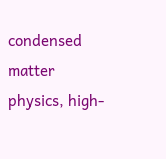condensed matter physics, high-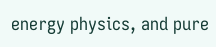energy physics, and pure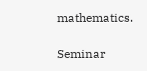mathematics.

Seminar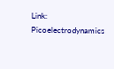Link: Picoelectrodynamics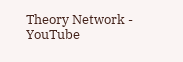Theory Network - YouTube